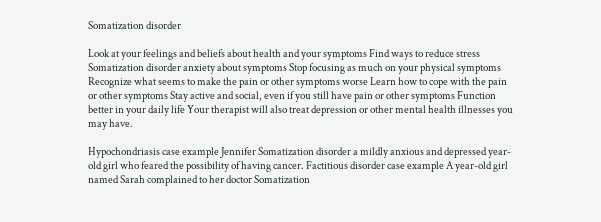Somatization disorder

Look at your feelings and beliefs about health and your symptoms Find ways to reduce stress Somatization disorder anxiety about symptoms Stop focusing as much on your physical symptoms Recognize what seems to make the pain or other symptoms worse Learn how to cope with the pain or other symptoms Stay active and social, even if you still have pain or other symptoms Function better in your daily life Your therapist will also treat depression or other mental health illnesses you may have.

Hypochondriasis case example Jennifer Somatization disorder a mildly anxious and depressed year-old girl who feared the possibility of having cancer. Factitious disorder case example A year-old girl named Sarah complained to her doctor Somatization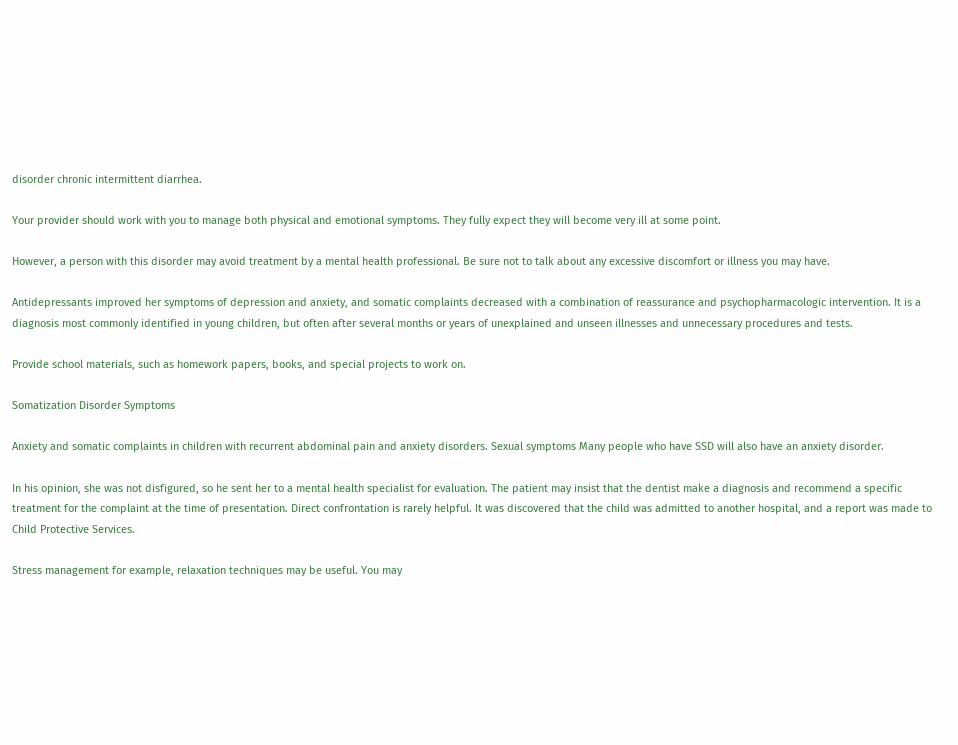disorder chronic intermittent diarrhea.

Your provider should work with you to manage both physical and emotional symptoms. They fully expect they will become very ill at some point.

However, a person with this disorder may avoid treatment by a mental health professional. Be sure not to talk about any excessive discomfort or illness you may have.

Antidepressants improved her symptoms of depression and anxiety, and somatic complaints decreased with a combination of reassurance and psychopharmacologic intervention. It is a diagnosis most commonly identified in young children, but often after several months or years of unexplained and unseen illnesses and unnecessary procedures and tests.

Provide school materials, such as homework papers, books, and special projects to work on.

Somatization Disorder Symptoms

Anxiety and somatic complaints in children with recurrent abdominal pain and anxiety disorders. Sexual symptoms Many people who have SSD will also have an anxiety disorder.

In his opinion, she was not disfigured, so he sent her to a mental health specialist for evaluation. The patient may insist that the dentist make a diagnosis and recommend a specific treatment for the complaint at the time of presentation. Direct confrontation is rarely helpful. It was discovered that the child was admitted to another hospital, and a report was made to Child Protective Services.

Stress management for example, relaxation techniques may be useful. You may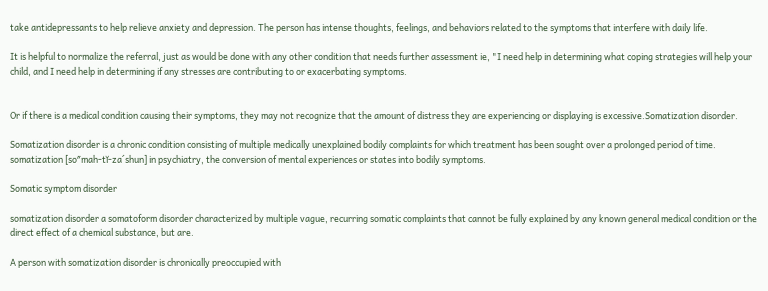take antidepressants to help relieve anxiety and depression. The person has intense thoughts, feelings, and behaviors related to the symptoms that interfere with daily life.

It is helpful to normalize the referral, just as would be done with any other condition that needs further assessment ie, "I need help in determining what coping strategies will help your child, and I need help in determining if any stresses are contributing to or exacerbating symptoms.


Or if there is a medical condition causing their symptoms, they may not recognize that the amount of distress they are experiencing or displaying is excessive.Somatization disorder.

Somatization disorder is a chronic condition consisting of multiple medically unexplained bodily complaints for which treatment has been sought over a prolonged period of time. somatization [so″mah-tĭ-za´shun] in psychiatry, the conversion of mental experiences or states into bodily symptoms.

Somatic symptom disorder

somatization disorder a somatoform disorder characterized by multiple vague, recurring somatic complaints that cannot be fully explained by any known general medical condition or the direct effect of a chemical substance, but are.

A person with somatization disorder is chronically preoccupied with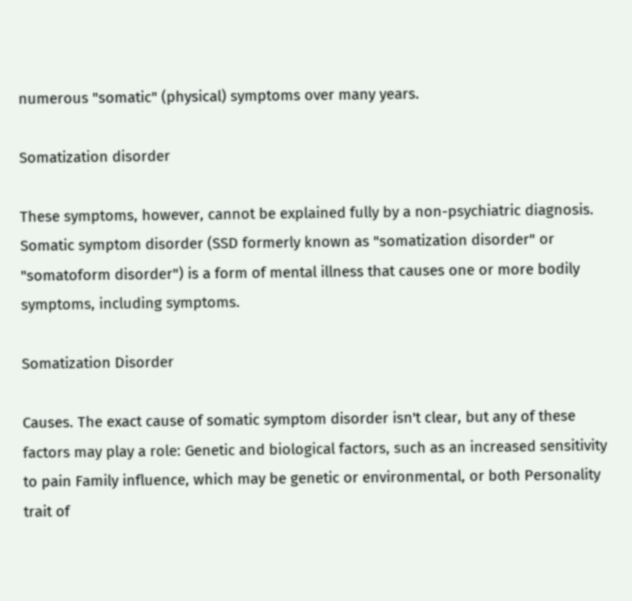numerous "somatic" (physical) symptoms over many years.

Somatization disorder

These symptoms, however, cannot be explained fully by a non-psychiatric diagnosis. Somatic symptom disorder (SSD formerly known as "somatization disorder" or "somatoform disorder") is a form of mental illness that causes one or more bodily symptoms, including symptoms.

Somatization Disorder

Causes. The exact cause of somatic symptom disorder isn't clear, but any of these factors may play a role: Genetic and biological factors, such as an increased sensitivity to pain Family influence, which may be genetic or environmental, or both Personality trait of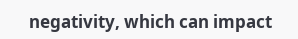negativity, which can impact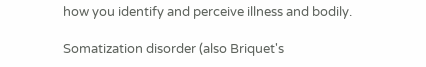how you identify and perceive illness and bodily.

Somatization disorder (also Briquet's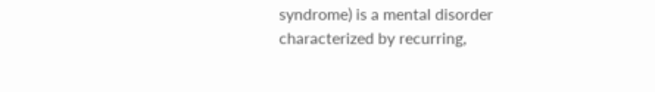syndrome) is a mental disorder characterized by recurring,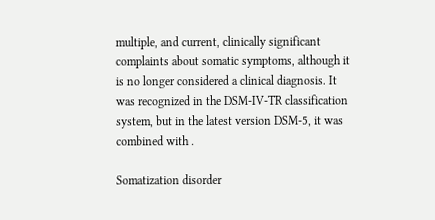multiple, and current, clinically significant complaints about somatic symptoms, although it is no longer considered a clinical diagnosis. It was recognized in the DSM-IV-TR classification system, but in the latest version DSM-5, it was combined with .

Somatization disorder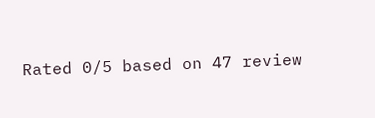Rated 0/5 based on 47 review